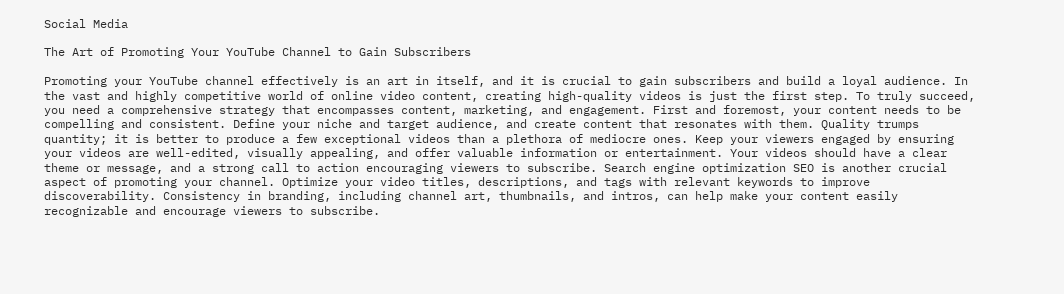Social Media

The Art of Promoting Your YouTube Channel to Gain Subscribers

Promoting your YouTube channel effectively is an art in itself, and it is crucial to gain subscribers and build a loyal audience. In the vast and highly competitive world of online video content, creating high-quality videos is just the first step. To truly succeed, you need a comprehensive strategy that encompasses content, marketing, and engagement. First and foremost, your content needs to be compelling and consistent. Define your niche and target audience, and create content that resonates with them. Quality trumps quantity; it is better to produce a few exceptional videos than a plethora of mediocre ones. Keep your viewers engaged by ensuring your videos are well-edited, visually appealing, and offer valuable information or entertainment. Your videos should have a clear theme or message, and a strong call to action encouraging viewers to subscribe. Search engine optimization SEO is another crucial aspect of promoting your channel. Optimize your video titles, descriptions, and tags with relevant keywords to improve discoverability. Consistency in branding, including channel art, thumbnails, and intros, can help make your content easily recognizable and encourage viewers to subscribe.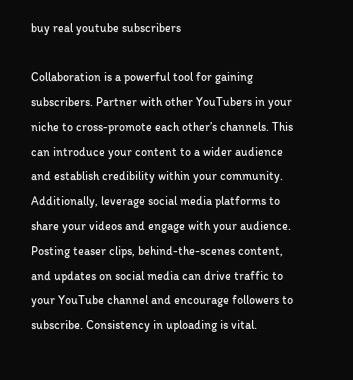buy real youtube subscribers

Collaboration is a powerful tool for gaining subscribers. Partner with other YouTubers in your niche to cross-promote each other’s channels. This can introduce your content to a wider audience and establish credibility within your community. Additionally, leverage social media platforms to share your videos and engage with your audience. Posting teaser clips, behind-the-scenes content, and updates on social media can drive traffic to your YouTube channel and encourage followers to subscribe. Consistency in uploading is vital.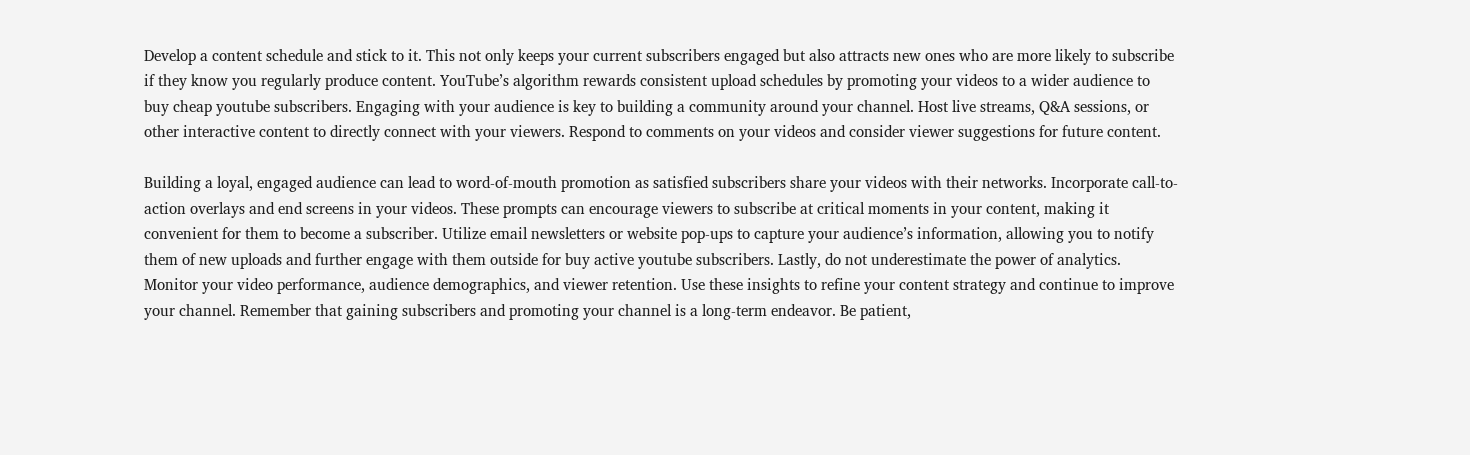Develop a content schedule and stick to it. This not only keeps your current subscribers engaged but also attracts new ones who are more likely to subscribe if they know you regularly produce content. YouTube’s algorithm rewards consistent upload schedules by promoting your videos to a wider audience to buy cheap youtube subscribers. Engaging with your audience is key to building a community around your channel. Host live streams, Q&A sessions, or other interactive content to directly connect with your viewers. Respond to comments on your videos and consider viewer suggestions for future content.

Building a loyal, engaged audience can lead to word-of-mouth promotion as satisfied subscribers share your videos with their networks. Incorporate call-to-action overlays and end screens in your videos. These prompts can encourage viewers to subscribe at critical moments in your content, making it convenient for them to become a subscriber. Utilize email newsletters or website pop-ups to capture your audience’s information, allowing you to notify them of new uploads and further engage with them outside for buy active youtube subscribers. Lastly, do not underestimate the power of analytics. Monitor your video performance, audience demographics, and viewer retention. Use these insights to refine your content strategy and continue to improve your channel. Remember that gaining subscribers and promoting your channel is a long-term endeavor. Be patient,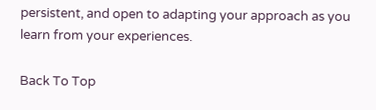persistent, and open to adapting your approach as you learn from your experiences.

Back To Top